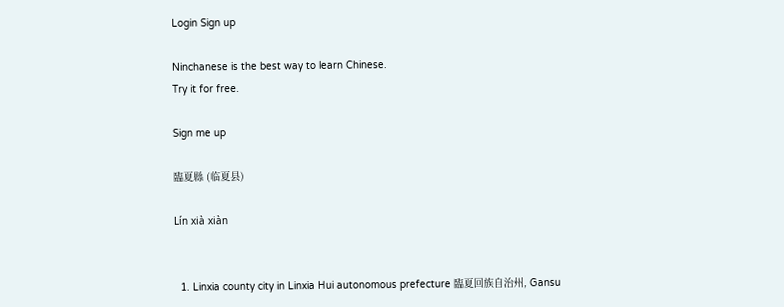Login Sign up

Ninchanese is the best way to learn Chinese.
Try it for free.

Sign me up

臨夏縣 (临夏县)

Lín xià xiàn


  1. Linxia county city in Linxia Hui autonomous prefecture 臨夏回族自治州, Gansu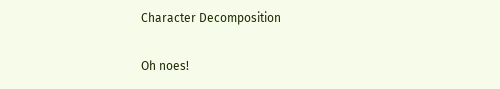Character Decomposition

Oh noes!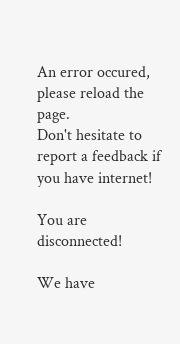An error occured, please reload the page.
Don't hesitate to report a feedback if you have internet!

You are disconnected!

We have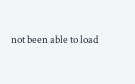not been able to load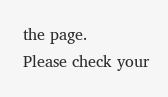the page.
Please check your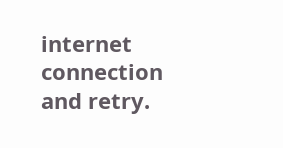internet connection and retry.